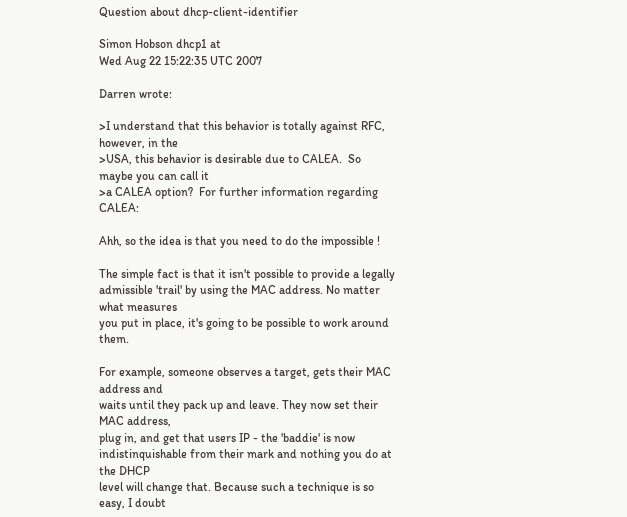Question about dhcp-client-identifier

Simon Hobson dhcp1 at
Wed Aug 22 15:22:35 UTC 2007

Darren wrote:

>I understand that this behavior is totally against RFC, however, in the
>USA, this behavior is desirable due to CALEA.  So maybe you can call it
>a CALEA option?  For further information regarding CALEA:

Ahh, so the idea is that you need to do the impossible !

The simple fact is that it isn't possible to provide a legally
admissible 'trail' by using the MAC address. No matter what measures
you put in place, it's going to be possible to work around them.

For example, someone observes a target, gets their MAC address and
waits until they pack up and leave. They now set their MAC address,
plug in, and get that users IP - the 'baddie' is now
indistinquishable from their mark and nothing you do at the DHCP
level will change that. Because such a technique is so easy, I doubt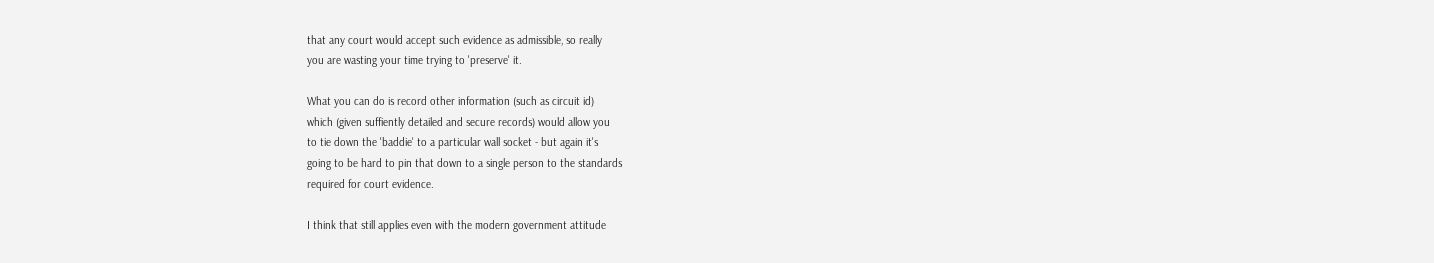that any court would accept such evidence as admissible, so really
you are wasting your time trying to 'preserve' it.

What you can do is record other information (such as circuit id)
which (given suffiently detailed and secure records) would allow you
to tie down the 'baddie' to a particular wall socket - but again it's
going to be hard to pin that down to a single person to the standards
required for court evidence.

I think that still applies even with the modern government attitude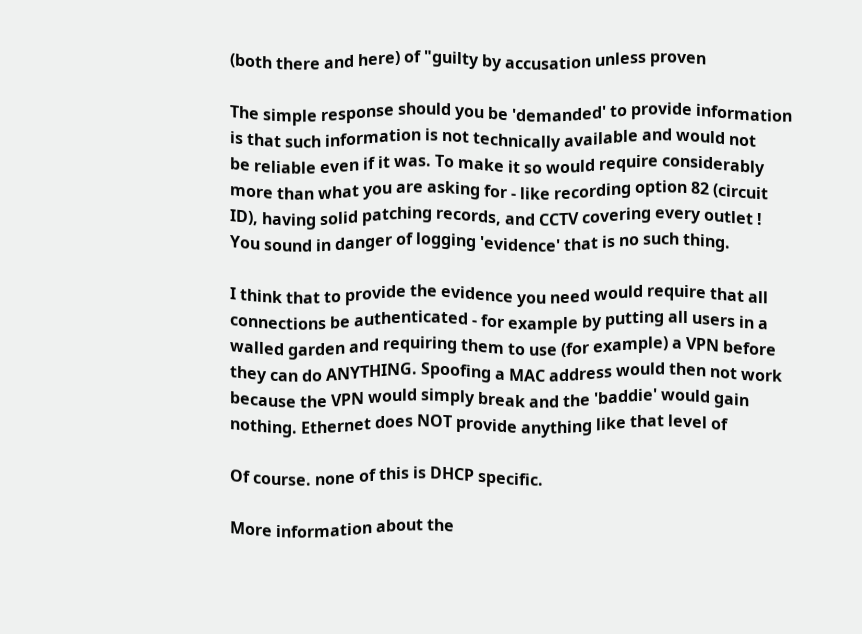(both there and here) of "guilty by accusation unless proven

The simple response should you be 'demanded' to provide information
is that such information is not technically available and would not
be reliable even if it was. To make it so would require considerably
more than what you are asking for - like recording option 82 (circuit
ID), having solid patching records, and CCTV covering every outlet !
You sound in danger of logging 'evidence' that is no such thing.

I think that to provide the evidence you need would require that all
connections be authenticated - for example by putting all users in a
walled garden and requiring them to use (for example) a VPN before
they can do ANYTHING. Spoofing a MAC address would then not work
because the VPN would simply break and the 'baddie' would gain
nothing. Ethernet does NOT provide anything like that level of

Of course. none of this is DHCP specific.

More information about the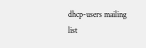dhcp-users mailing list